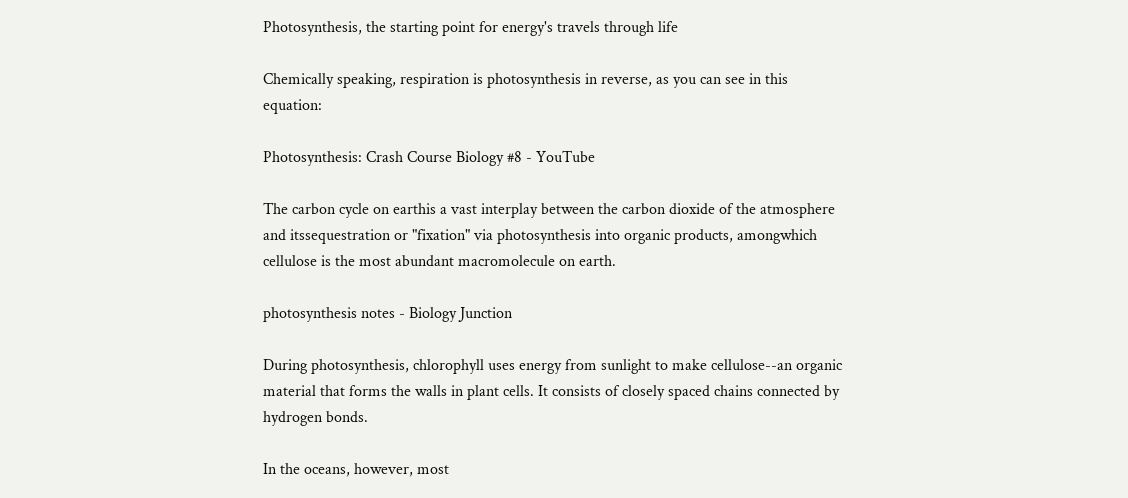Photosynthesis, the starting point for energy's travels through life

Chemically speaking, respiration is photosynthesis in reverse, as you can see in this equation:

Photosynthesis: Crash Course Biology #8 - YouTube

The carbon cycle on earthis a vast interplay between the carbon dioxide of the atmosphere and itssequestration or "fixation" via photosynthesis into organic products, amongwhich cellulose is the most abundant macromolecule on earth.

photosynthesis notes - Biology Junction

During photosynthesis, chlorophyll uses energy from sunlight to make cellulose--an organic material that forms the walls in plant cells. It consists of closely spaced chains connected by hydrogen bonds.

In the oceans, however, most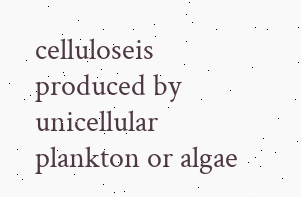celluloseis produced by unicellular plankton or algae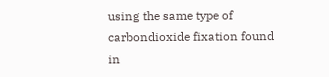using the same type of carbondioxide fixation found in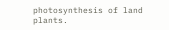photosynthesis of land plants.